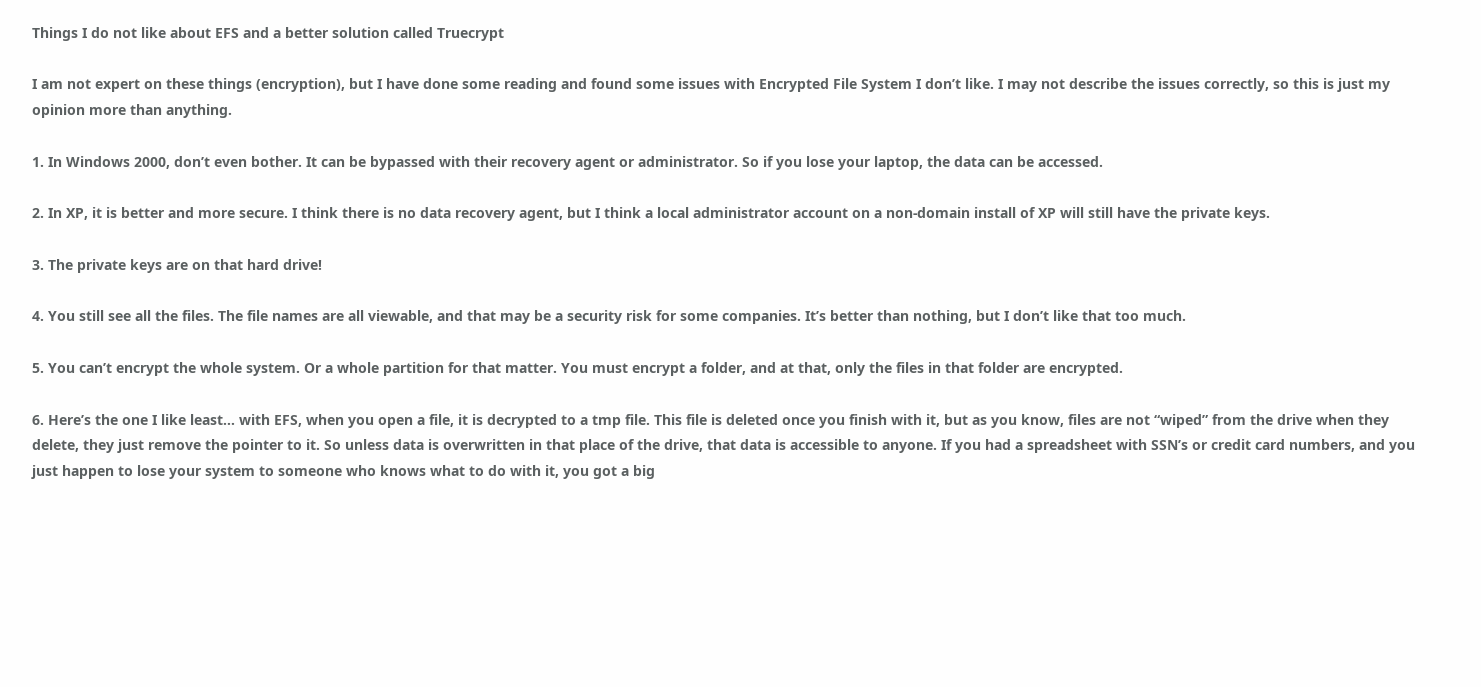Things I do not like about EFS and a better solution called Truecrypt

I am not expert on these things (encryption), but I have done some reading and found some issues with Encrypted File System I don’t like. I may not describe the issues correctly, so this is just my opinion more than anything.

1. In Windows 2000, don’t even bother. It can be bypassed with their recovery agent or administrator. So if you lose your laptop, the data can be accessed.

2. In XP, it is better and more secure. I think there is no data recovery agent, but I think a local administrator account on a non-domain install of XP will still have the private keys.

3. The private keys are on that hard drive!

4. You still see all the files. The file names are all viewable, and that may be a security risk for some companies. It’s better than nothing, but I don’t like that too much.

5. You can’t encrypt the whole system. Or a whole partition for that matter. You must encrypt a folder, and at that, only the files in that folder are encrypted.

6. Here’s the one I like least… with EFS, when you open a file, it is decrypted to a tmp file. This file is deleted once you finish with it, but as you know, files are not “wiped” from the drive when they delete, they just remove the pointer to it. So unless data is overwritten in that place of the drive, that data is accessible to anyone. If you had a spreadsheet with SSN’s or credit card numbers, and you just happen to lose your system to someone who knows what to do with it, you got a big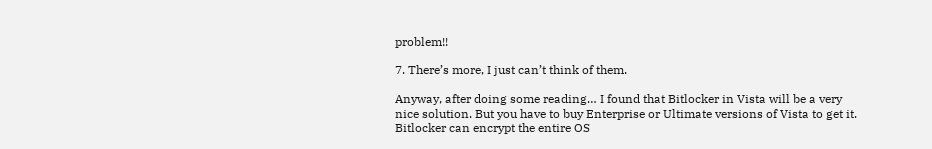problem!!

7. There’s more, I just can’t think of them.

Anyway, after doing some reading… I found that Bitlocker in Vista will be a very nice solution. But you have to buy Enterprise or Ultimate versions of Vista to get it. Bitlocker can encrypt the entire OS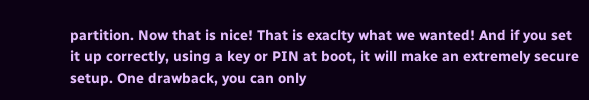partition. Now that is nice! That is exaclty what we wanted! And if you set it up correctly, using a key or PIN at boot, it will make an extremely secure setup. One drawback, you can only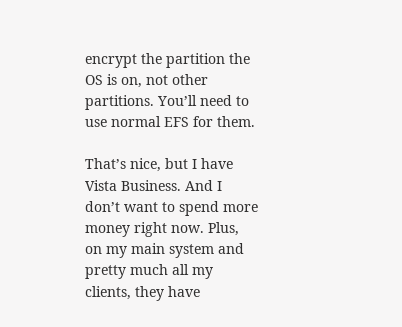encrypt the partition the OS is on, not other partitions. You’ll need to use normal EFS for them.

That’s nice, but I have Vista Business. And I don’t want to spend more money right now. Plus, on my main system and pretty much all my clients, they have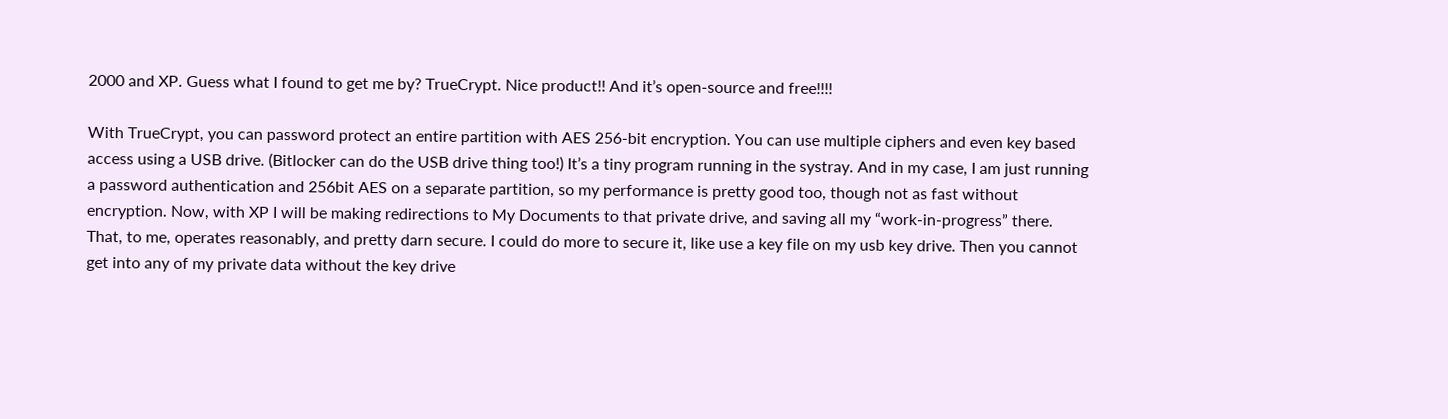2000 and XP. Guess what I found to get me by? TrueCrypt. Nice product!! And it’s open-source and free!!!!

With TrueCrypt, you can password protect an entire partition with AES 256-bit encryption. You can use multiple ciphers and even key based access using a USB drive. (Bitlocker can do the USB drive thing too!) It’s a tiny program running in the systray. And in my case, I am just running a password authentication and 256bit AES on a separate partition, so my performance is pretty good too, though not as fast without encryption. Now, with XP I will be making redirections to My Documents to that private drive, and saving all my “work-in-progress” there. That, to me, operates reasonably, and pretty darn secure. I could do more to secure it, like use a key file on my usb key drive. Then you cannot get into any of my private data without the key drive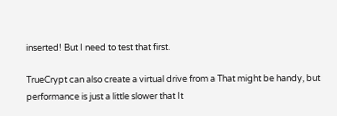inserted! But I need to test that first.

TrueCrypt can also create a virtual drive from a That might be handy, but performance is just a little slower that It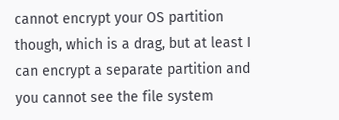cannot encrypt your OS partition though, which is a drag, but at least I can encrypt a separate partition and you cannot see the file system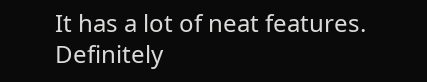It has a lot of neat features. Definitely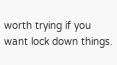worth trying if you want lock down things.